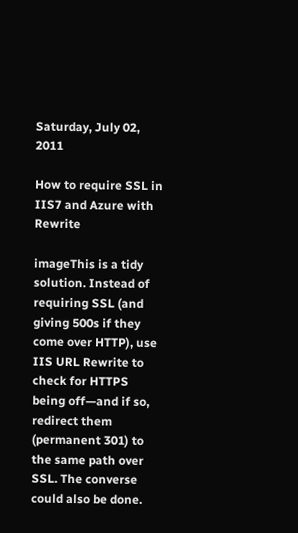Saturday, July 02, 2011

How to require SSL in IIS7 and Azure with Rewrite

imageThis is a tidy solution. Instead of requiring SSL (and giving 500s if they come over HTTP), use IIS URL Rewrite to check for HTTPS being off—and if so, redirect them (permanent 301) to the same path over SSL. The converse could also be done.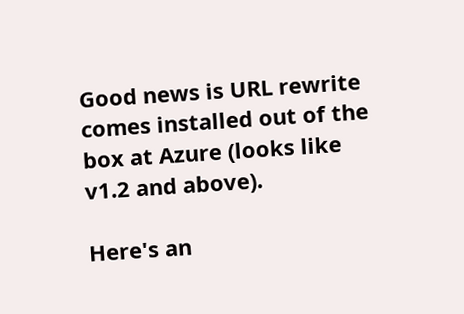Good news is URL rewrite comes installed out of the box at Azure (looks like v1.2 and above).

Here's an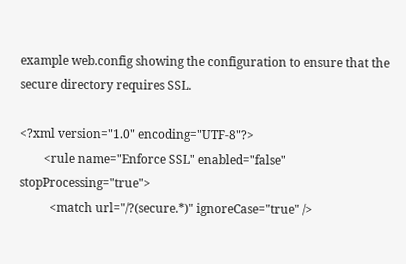example web.config showing the configuration to ensure that the secure directory requires SSL.

<?xml version="1.0" encoding="UTF-8"?>
        <rule name="Enforce SSL" enabled="false" stopProcessing="true">
          <match url="/?(secure.*)" ignoreCase="true" />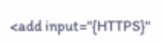<add input="{HTTPS}"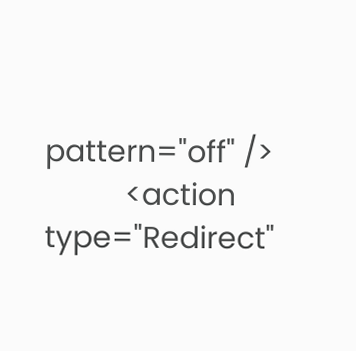pattern="off" />
          <action type="Redirect"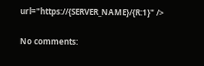url="https://{SERVER_NAME}/{R:1}" />

No comments: